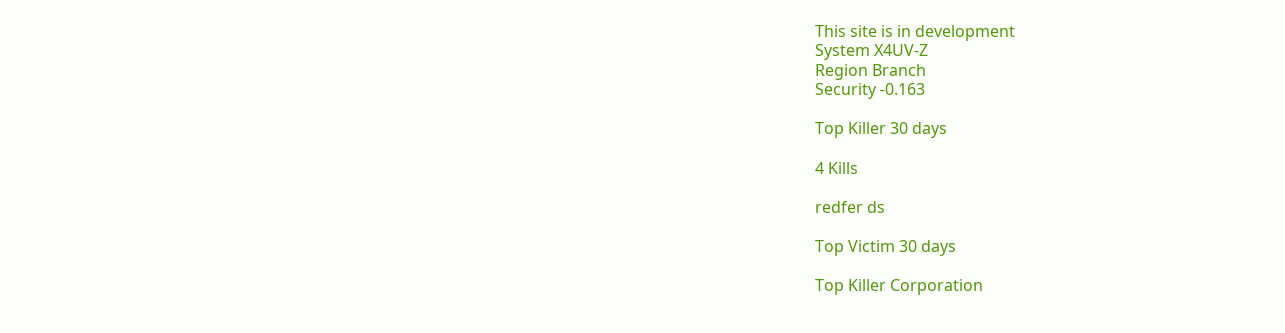This site is in development
System X4UV-Z
Region Branch
Security -0.163

Top Killer 30 days

4 Kills

redfer ds

Top Victim 30 days

Top Killer Corporation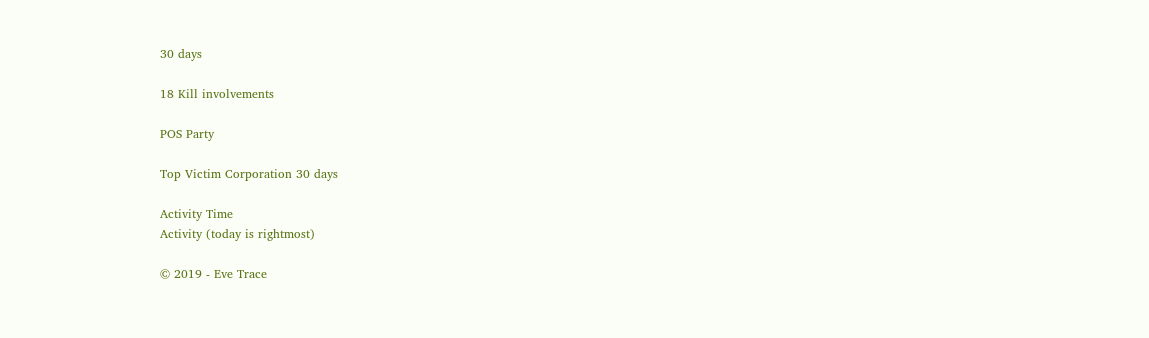30 days

18 Kill involvements

POS Party

Top Victim Corporation 30 days

Activity Time
Activity (today is rightmost)

© 2019 - Eve Trace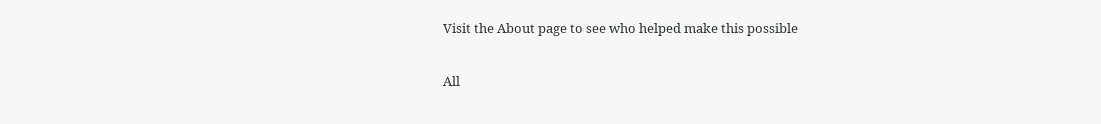Visit the About page to see who helped make this possible

All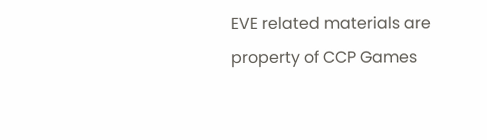EVE related materials are property of CCP Games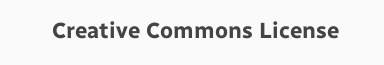Creative Commons License